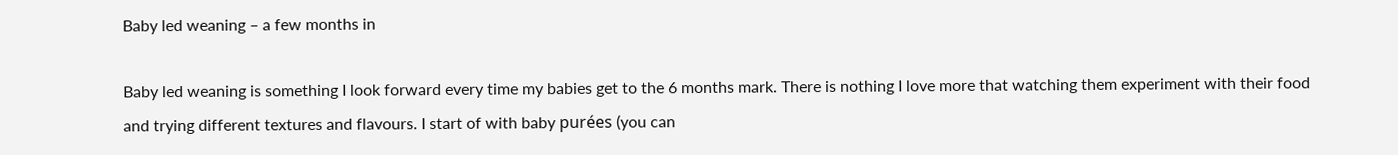Baby led weaning – a few months in

Baby led weaning is something I look forward every time my babies get to the 6 months mark. There is nothing I love more that watching them experiment with their food and trying different textures and flavours. I start of with baby purées (you can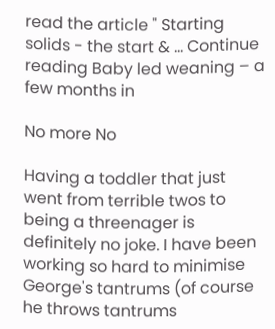read the article " Starting solids - the start & … Continue reading Baby led weaning – a few months in

No more No

Having a toddler that just went from terrible twos to being a threenager is definitely no joke. I have been working so hard to minimise George's tantrums (of course he throws tantrums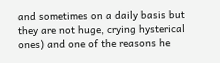and sometimes on a daily basis but they are not huge, crying hysterical ones) and one of the reasons he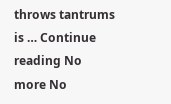throws tantrums is … Continue reading No more No